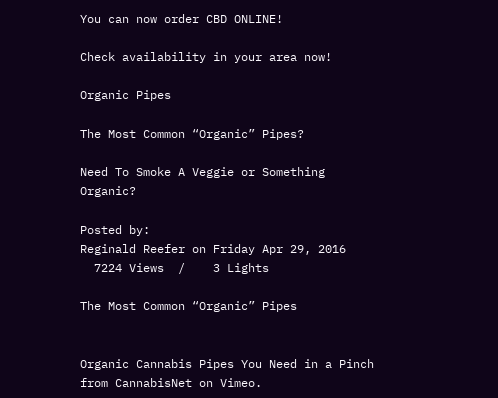You can now order CBD ONLINE!

Check availability in your area now!

Organic Pipes

The Most Common “Organic” Pipes?

Need To Smoke A Veggie or Something Organic?

Posted by:
Reginald Reefer on Friday Apr 29, 2016
  7224 Views  /    3 Lights

The Most Common “Organic” Pipes


Organic Cannabis Pipes You Need in a Pinch from CannabisNet on Vimeo.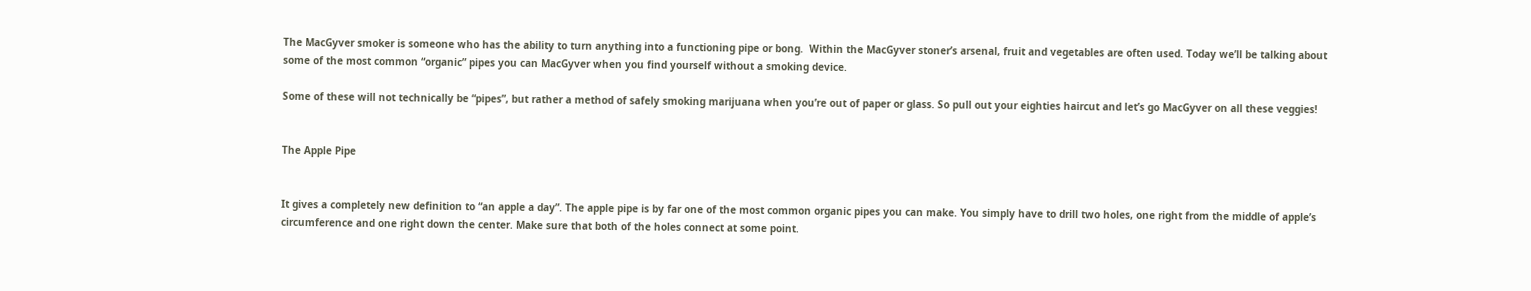The MacGyver smoker is someone who has the ability to turn anything into a functioning pipe or bong.  Within the MacGyver stoner’s arsenal, fruit and vegetables are often used. Today we’ll be talking about  some of the most common “organic” pipes you can MacGyver when you find yourself without a smoking device.

Some of these will not technically be “pipes”, but rather a method of safely smoking marijuana when you’re out of paper or glass. So pull out your eighties haircut and let’s go MacGyver on all these veggies!


The Apple Pipe


It gives a completely new definition to “an apple a day”. The apple pipe is by far one of the most common organic pipes you can make. You simply have to drill two holes, one right from the middle of apple’s circumference and one right down the center. Make sure that both of the holes connect at some point.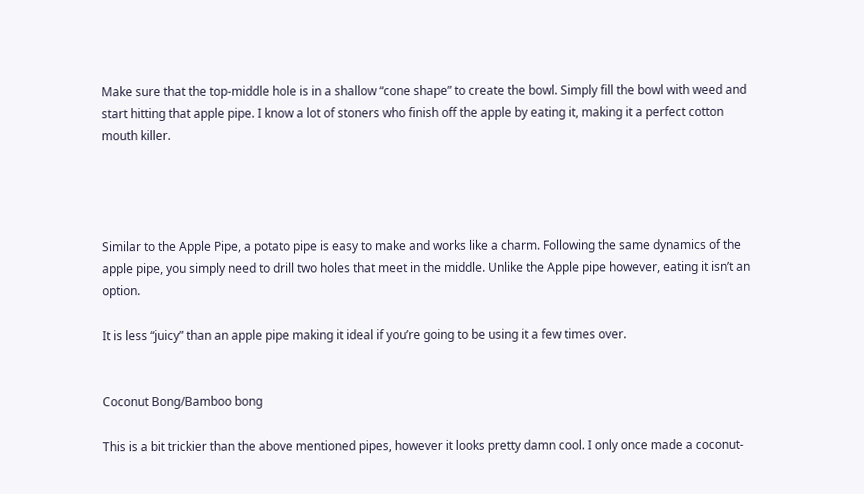Make sure that the top-middle hole is in a shallow “cone shape” to create the bowl. Simply fill the bowl with weed and start hitting that apple pipe. I know a lot of stoners who finish off the apple by eating it, making it a perfect cotton mouth killer.




Similar to the Apple Pipe, a potato pipe is easy to make and works like a charm. Following the same dynamics of the apple pipe, you simply need to drill two holes that meet in the middle. Unlike the Apple pipe however, eating it isn’t an option.

It is less “juicy” than an apple pipe making it ideal if you’re going to be using it a few times over.


Coconut Bong/Bamboo bong

This is a bit trickier than the above mentioned pipes, however it looks pretty damn cool. I only once made a coconut-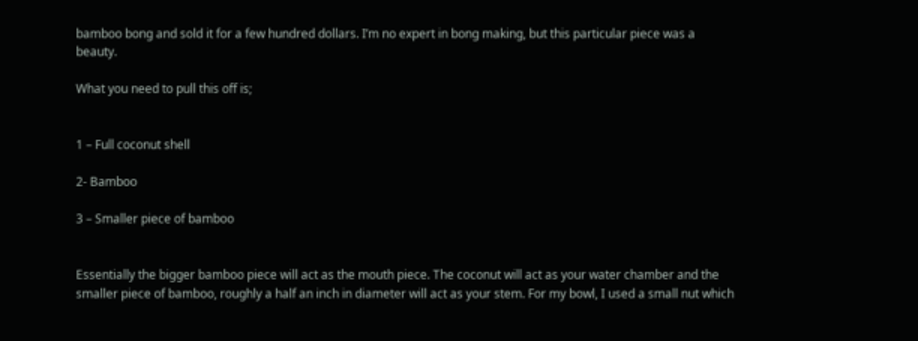bamboo bong and sold it for a few hundred dollars. I’m no expert in bong making, but this particular piece was a beauty.

What you need to pull this off is;


1 – Full coconut shell

2- Bamboo

3 – Smaller piece of bamboo


Essentially the bigger bamboo piece will act as the mouth piece. The coconut will act as your water chamber and the smaller piece of bamboo, roughly a half an inch in diameter will act as your stem. For my bowl, I used a small nut which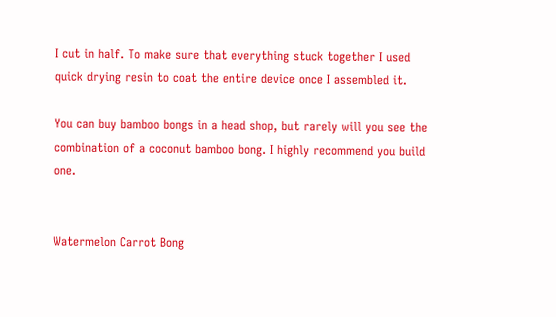I cut in half. To make sure that everything stuck together I used quick drying resin to coat the entire device once I assembled it.

You can buy bamboo bongs in a head shop, but rarely will you see the combination of a coconut bamboo bong. I highly recommend you build one.


Watermelon Carrot Bong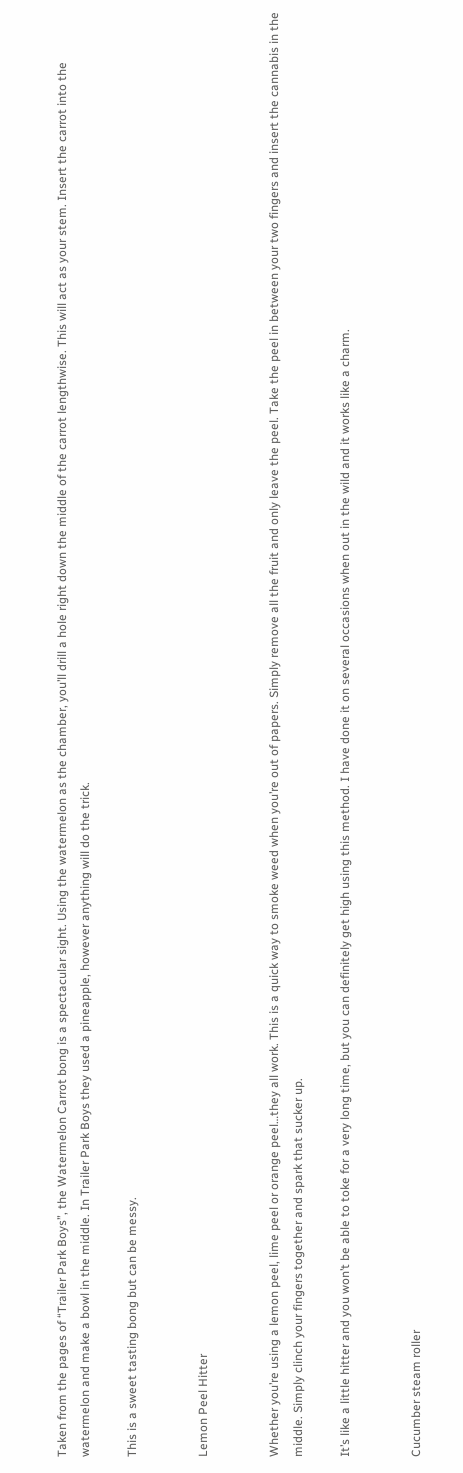Taken from the pages of “Trailer Park Boys”, the Watermelon Carrot bong is a spectacular sight. Using the watermelon as the chamber, you’ll drill a hole right down the middle of the carrot lengthwise. This will act as your stem. Insert the carrot into the watermelon and make a bowl in the middle. In Trailer Park Boys they used a pineapple, however anything will do the trick.

This is a sweet tasting bong but can be messy.


Lemon Peel Hitter


Whether you’re using a lemon peel, lime peel or orange peel…they all work. This is a quick way to smoke weed when you’re out of papers. Simply remove all the fruit and only leave the peel. Take the peel in between your two fingers and insert the cannabis in the middle. Simply clinch your fingers together and spark that sucker up.

It’s like a little hitter and you won’t be able to toke for a very long time, but you can definitely get high using this method. I have done it on several occasions when out in the wild and it works like a charm.


Cucumber steam roller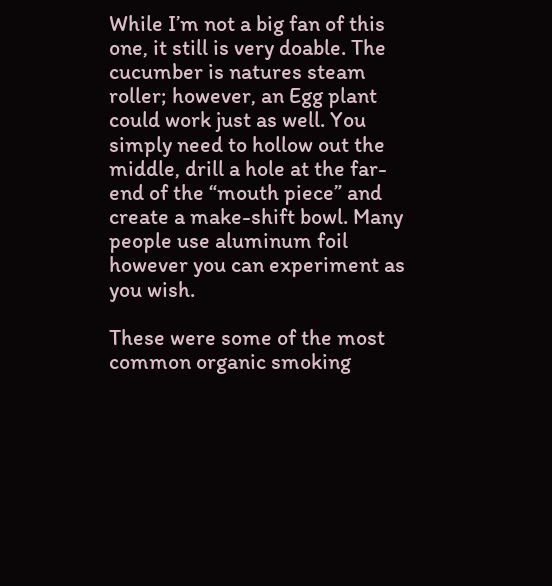While I’m not a big fan of this one, it still is very doable. The cucumber is natures steam roller; however, an Egg plant could work just as well. You simply need to hollow out the middle, drill a hole at the far-end of the “mouth piece” and create a make-shift bowl. Many people use aluminum foil however you can experiment as you wish.

These were some of the most common organic smoking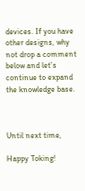devices. If you have other designs, why not drop a comment below and let’s continue to expand the knowledge base.



Until next time,

Happy Toking!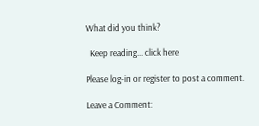What did you think?

  Keep reading... click here

Please log-in or register to post a comment.

Leave a Comment: